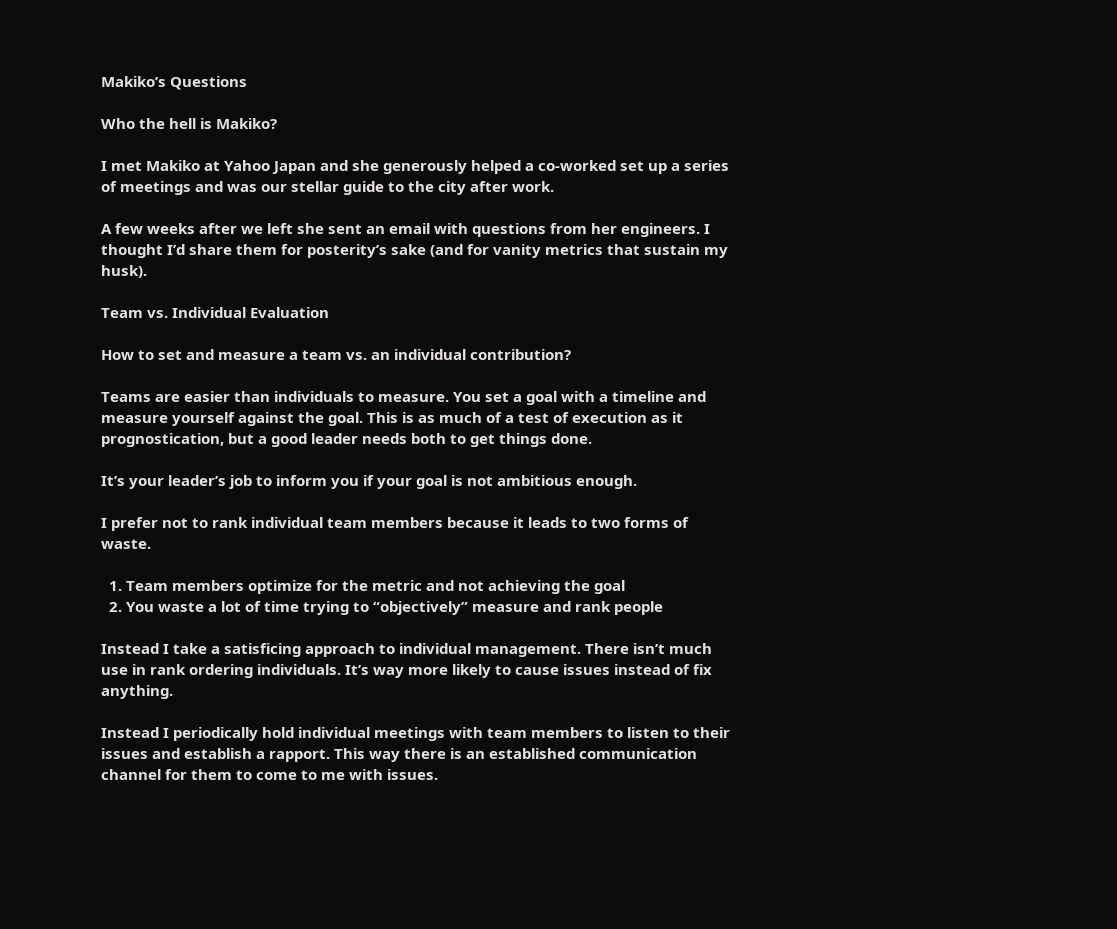Makiko’s Questions

Who the hell is Makiko?

I met Makiko at Yahoo Japan and she generously helped a co-worked set up a series of meetings and was our stellar guide to the city after work.

A few weeks after we left she sent an email with questions from her engineers. I thought I’d share them for posterity’s sake (and for vanity metrics that sustain my husk).

Team vs. Individual Evaluation

How to set and measure a team vs. an individual contribution?

Teams are easier than individuals to measure. You set a goal with a timeline and measure yourself against the goal. This is as much of a test of execution as it prognostication, but a good leader needs both to get things done.

It’s your leader’s job to inform you if your goal is not ambitious enough.

I prefer not to rank individual team members because it leads to two forms of waste.

  1. Team members optimize for the metric and not achieving the goal
  2. You waste a lot of time trying to “objectively” measure and rank people

Instead I take a satisficing approach to individual management. There isn’t much use in rank ordering individuals. It’s way more likely to cause issues instead of fix anything.

Instead I periodically hold individual meetings with team members to listen to their issues and establish a rapport. This way there is an established communication channel for them to come to me with issues.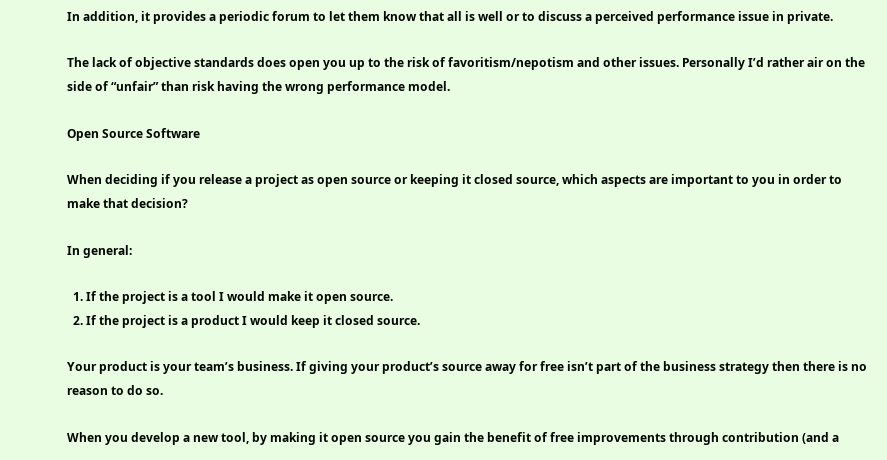In addition, it provides a periodic forum to let them know that all is well or to discuss a perceived performance issue in private.

The lack of objective standards does open you up to the risk of favoritism/nepotism and other issues. Personally I’d rather air on the side of “unfair” than risk having the wrong performance model.

Open Source Software

When deciding if you release a project as open source or keeping it closed source, which aspects are important to you in order to make that decision?

In general:

  1. If the project is a tool I would make it open source.
  2. If the project is a product I would keep it closed source.

Your product is your team’s business. If giving your product’s source away for free isn’t part of the business strategy then there is no reason to do so.

When you develop a new tool, by making it open source you gain the benefit of free improvements through contribution (and a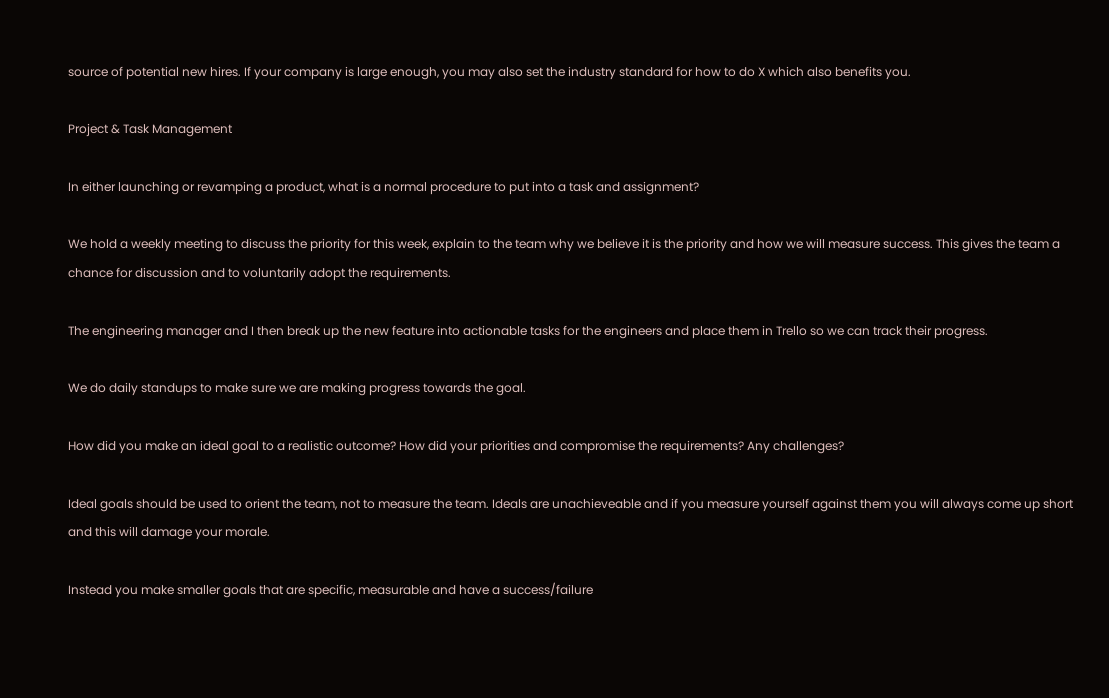source of potential new hires. If your company is large enough, you may also set the industry standard for how to do X which also benefits you.

Project & Task Management

In either launching or revamping a product, what is a normal procedure to put into a task and assignment?

We hold a weekly meeting to discuss the priority for this week, explain to the team why we believe it is the priority and how we will measure success. This gives the team a chance for discussion and to voluntarily adopt the requirements.

The engineering manager and I then break up the new feature into actionable tasks for the engineers and place them in Trello so we can track their progress.

We do daily standups to make sure we are making progress towards the goal.

How did you make an ideal goal to a realistic outcome? How did your priorities and compromise the requirements? Any challenges?

Ideal goals should be used to orient the team, not to measure the team. Ideals are unachieveable and if you measure yourself against them you will always come up short and this will damage your morale.

Instead you make smaller goals that are specific, measurable and have a success/failure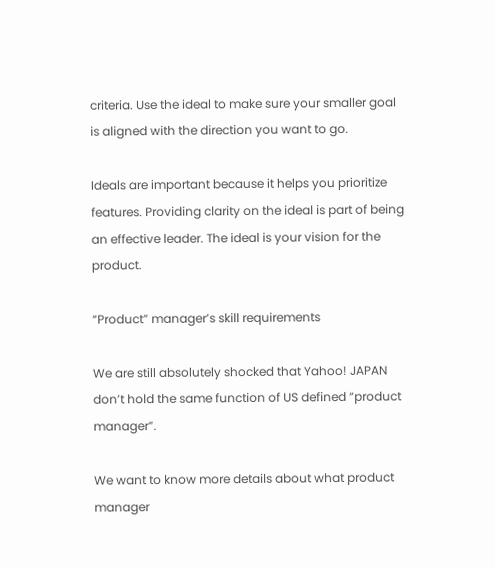criteria. Use the ideal to make sure your smaller goal is aligned with the direction you want to go.

Ideals are important because it helps you prioritize features. Providing clarity on the ideal is part of being an effective leader. The ideal is your vision for the product.

“Product” manager’s skill requirements

We are still absolutely shocked that Yahoo! JAPAN don’t hold the same function of US defined “product manager”.

We want to know more details about what product manager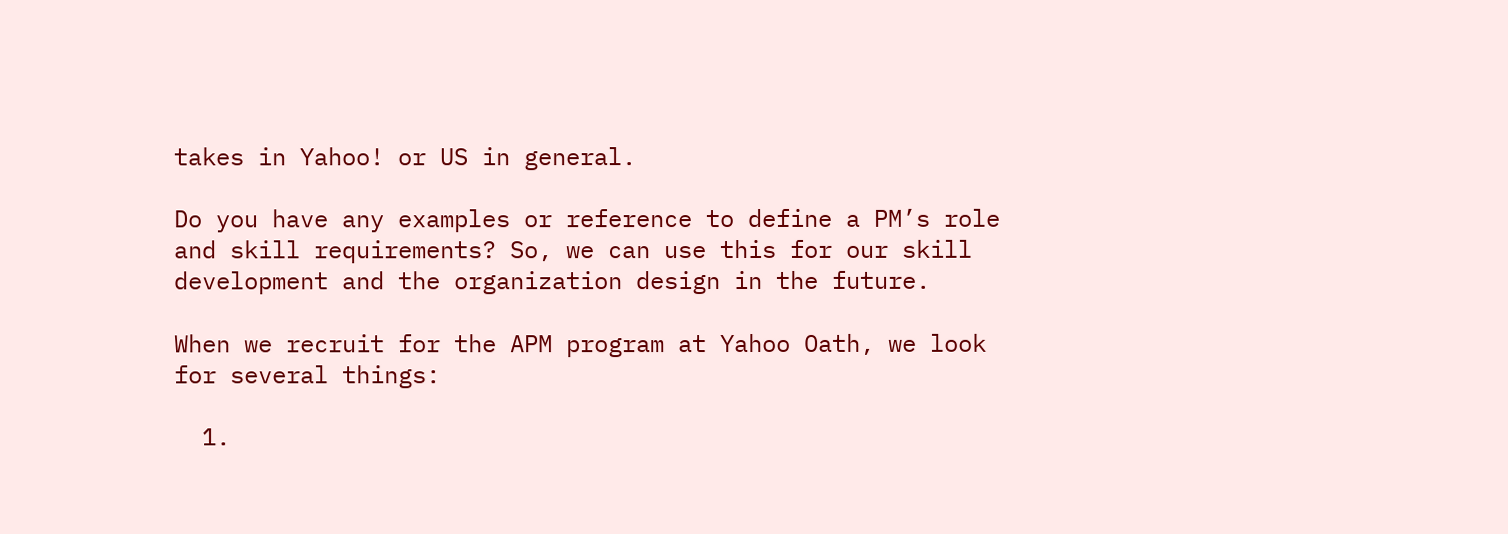takes in Yahoo! or US in general.

Do you have any examples or reference to define a PM’s role and skill requirements? So, we can use this for our skill development and the organization design in the future.

When we recruit for the APM program at Yahoo Oath, we look for several things:

  1.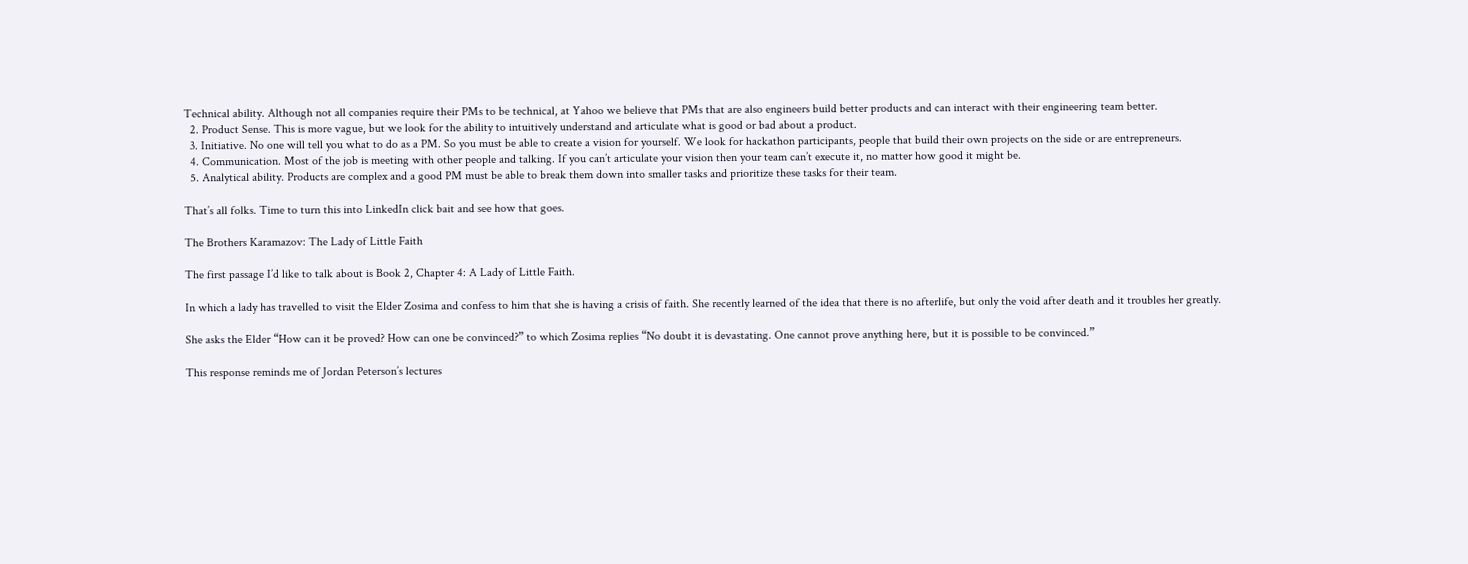Technical ability. Although not all companies require their PMs to be technical, at Yahoo we believe that PMs that are also engineers build better products and can interact with their engineering team better.
  2. Product Sense. This is more vague, but we look for the ability to intuitively understand and articulate what is good or bad about a product.
  3. Initiative. No one will tell you what to do as a PM. So you must be able to create a vision for yourself. We look for hackathon participants, people that build their own projects on the side or are entrepreneurs.
  4. Communication. Most of the job is meeting with other people and talking. If you can’t articulate your vision then your team can’t execute it, no matter how good it might be.
  5. Analytical ability. Products are complex and a good PM must be able to break them down into smaller tasks and prioritize these tasks for their team.

That’s all folks. Time to turn this into LinkedIn click bait and see how that goes.

The Brothers Karamazov: The Lady of Little Faith

The first passage I’d like to talk about is Book 2, Chapter 4: A Lady of Little Faith.

In which a lady has travelled to visit the Elder Zosima and confess to him that she is having a crisis of faith. She recently learned of the idea that there is no afterlife, but only the void after death and it troubles her greatly.

She asks the Elder “How can it be proved? How can one be convinced?” to which Zosima replies “No doubt it is devastating. One cannot prove anything here, but it is possible to be convinced.”

This response reminds me of Jordan Peterson’s lectures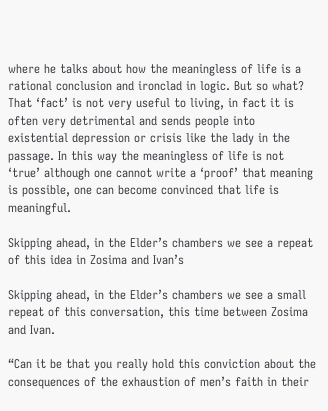where he talks about how the meaningless of life is a rational conclusion and ironclad in logic. But so what? That ‘fact’ is not very useful to living, in fact it is often very detrimental and sends people into existential depression or crisis like the lady in the passage. In this way the meaningless of life is not ‘true’ although one cannot write a ‘proof’ that meaning is possible, one can become convinced that life is meaningful.

Skipping ahead, in the Elder’s chambers we see a repeat of this idea in Zosima and Ivan’s

Skipping ahead, in the Elder’s chambers we see a small repeat of this conversation, this time between Zosima and Ivan.

“Can it be that you really hold this conviction about the consequences of the exhaustion of men’s faith in their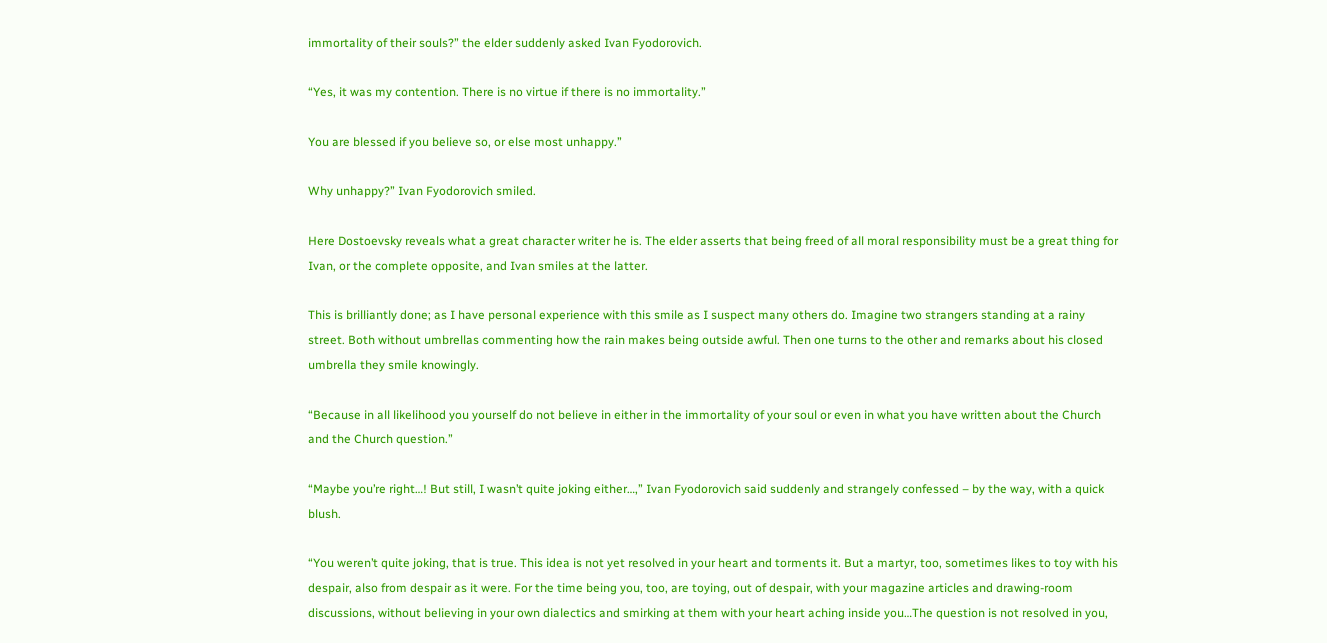immortality of their souls?” the elder suddenly asked Ivan Fyodorovich.

“Yes, it was my contention. There is no virtue if there is no immortality.”

You are blessed if you believe so, or else most unhappy.”

Why unhappy?” Ivan Fyodorovich smiled.

Here Dostoevsky reveals what a great character writer he is. The elder asserts that being freed of all moral responsibility must be a great thing for Ivan, or the complete opposite, and Ivan smiles at the latter.

This is brilliantly done; as I have personal experience with this smile as I suspect many others do. Imagine two strangers standing at a rainy street. Both without umbrellas commenting how the rain makes being outside awful. Then one turns to the other and remarks about his closed umbrella they smile knowingly.

“Because in all likelihood you yourself do not believe in either in the immortality of your soul or even in what you have written about the Church and the Church question.”

“Maybe you’re right…! But still, I wasn’t quite joking either…,” Ivan Fyodorovich said suddenly and strangely confessed – by the way, with a quick blush.

“You weren’t quite joking, that is true. This idea is not yet resolved in your heart and torments it. But a martyr, too, sometimes likes to toy with his despair, also from despair as it were. For the time being you, too, are toying, out of despair, with your magazine articles and drawing-room discussions, without believing in your own dialectics and smirking at them with your heart aching inside you…The question is not resolved in you,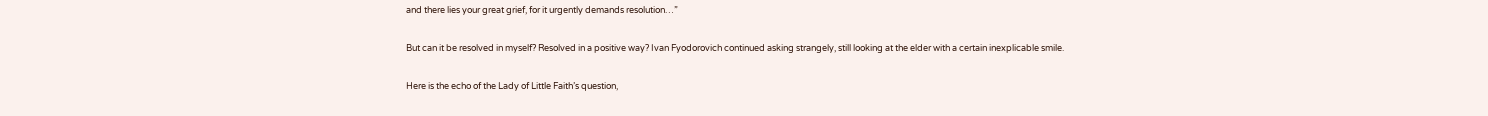and there lies your great grief, for it urgently demands resolution…”

But can it be resolved in myself? Resolved in a positive way? Ivan Fyodorovich continued asking strangely, still looking at the elder with a certain inexplicable smile.

Here is the echo of the Lady of Little Faith’s question,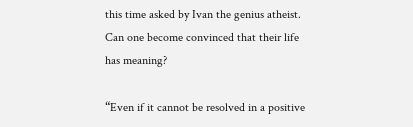this time asked by Ivan the genius atheist. Can one become convinced that their life has meaning?

“Even if it cannot be resolved in a positive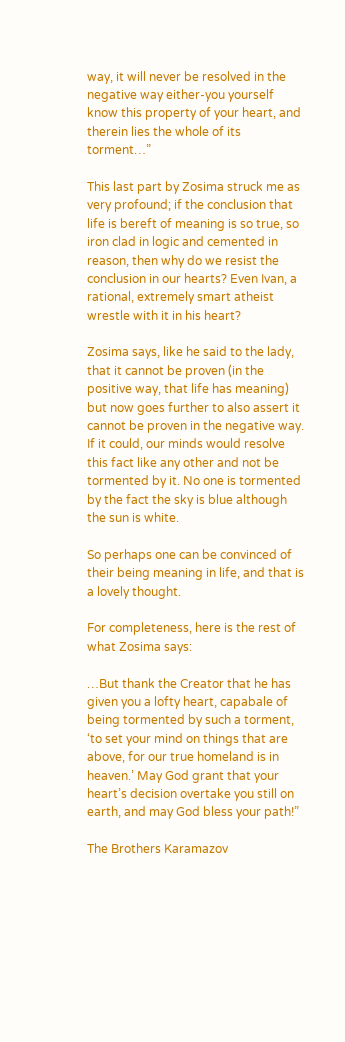way, it will never be resolved in the negative way either-you yourself know this property of your heart, and therein lies the whole of its torment…”

This last part by Zosima struck me as very profound; if the conclusion that life is bereft of meaning is so true, so iron clad in logic and cemented in reason, then why do we resist the conclusion in our hearts? Even Ivan, a rational, extremely smart atheist wrestle with it in his heart?

Zosima says, like he said to the lady, that it cannot be proven (in the positive way, that life has meaning) but now goes further to also assert it cannot be proven in the negative way. If it could, our minds would resolve this fact like any other and not be tormented by it. No one is tormented by the fact the sky is blue although the sun is white.

So perhaps one can be convinced of their being meaning in life, and that is a lovely thought.

For completeness, here is the rest of what Zosima says:

…But thank the Creator that he has given you a lofty heart, capabale of being tormented by such a torment, ‘to set your mind on things that are above, for our true homeland is in heaven.’ May God grant that your heart’s decision overtake you still on earth, and may God bless your path!”

The Brothers Karamazov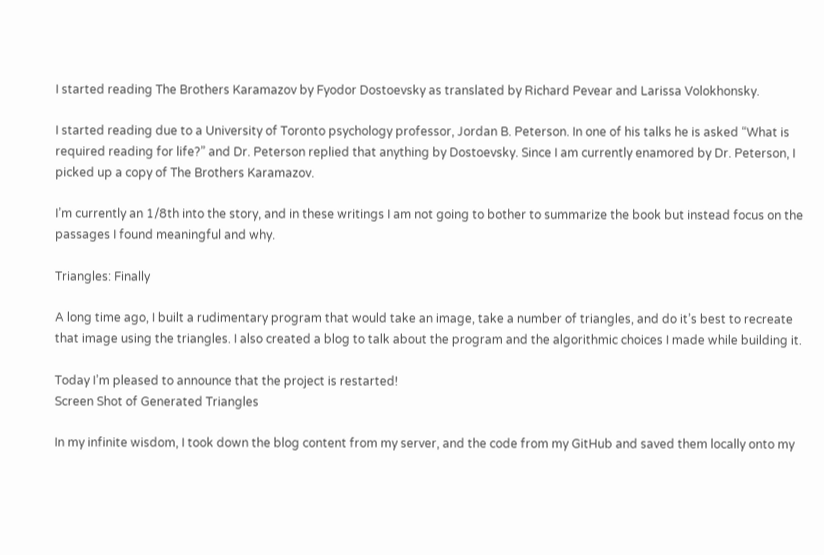I started reading The Brothers Karamazov by Fyodor Dostoevsky as translated by Richard Pevear and Larissa Volokhonsky.

I started reading due to a University of Toronto psychology professor, Jordan B. Peterson. In one of his talks he is asked “What is required reading for life?” and Dr. Peterson replied that anything by Dostoevsky. Since I am currently enamored by Dr. Peterson, I picked up a copy of The Brothers Karamazov.

I’m currently an 1/8th into the story, and in these writings I am not going to bother to summarize the book but instead focus on the passages I found meaningful and why.

Triangles: Finally

A long time ago, I built a rudimentary program that would take an image, take a number of triangles, and do it’s best to recreate that image using the triangles. I also created a blog to talk about the program and the algorithmic choices I made while building it.

Today I’m pleased to announce that the project is restarted!
Screen Shot of Generated Triangles

In my infinite wisdom, I took down the blog content from my server, and the code from my GitHub and saved them locally onto my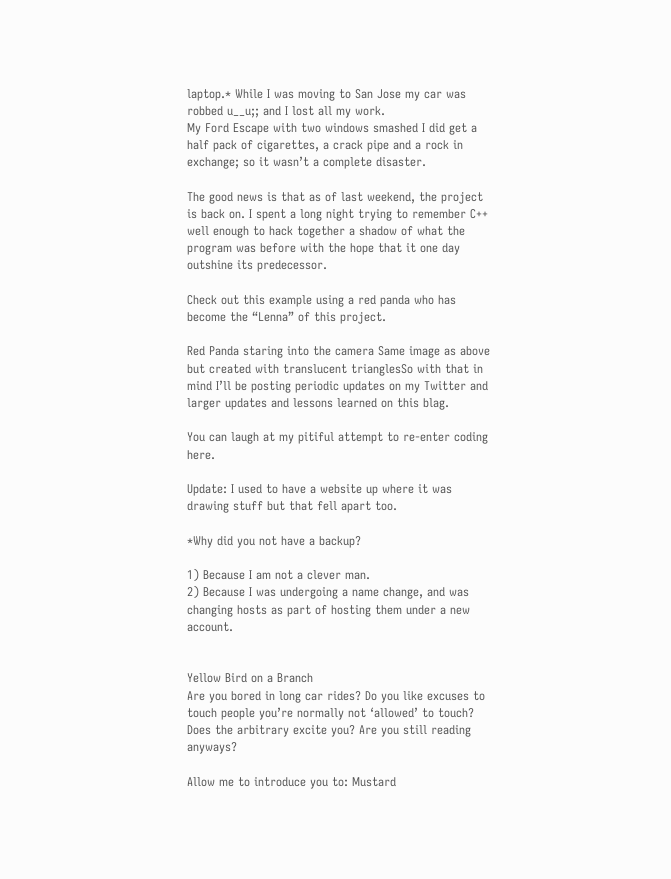laptop.* While I was moving to San Jose my car was robbed u__u;; and I lost all my work.
My Ford Escape with two windows smashed I did get a half pack of cigarettes, a crack pipe and a rock in exchange; so it wasn’t a complete disaster.

The good news is that as of last weekend, the project is back on. I spent a long night trying to remember C++ well enough to hack together a shadow of what the program was before with the hope that it one day outshine its predecessor.

Check out this example using a red panda who has become the “Lenna” of this project.

Red Panda staring into the camera Same image as above but created with translucent trianglesSo with that in mind I’ll be posting periodic updates on my Twitter and larger updates and lessons learned on this blag.

You can laugh at my pitiful attempt to re-enter coding here.

Update: I used to have a website up where it was drawing stuff but that fell apart too.

*Why did you not have a backup?

1) Because I am not a clever man.
2) Because I was undergoing a name change, and was changing hosts as part of hosting them under a new account.


Yellow Bird on a Branch
Are you bored in long car rides? Do you like excuses to touch people you’re normally not ‘allowed’ to touch? Does the arbitrary excite you? Are you still reading anyways?

Allow me to introduce you to: Mustard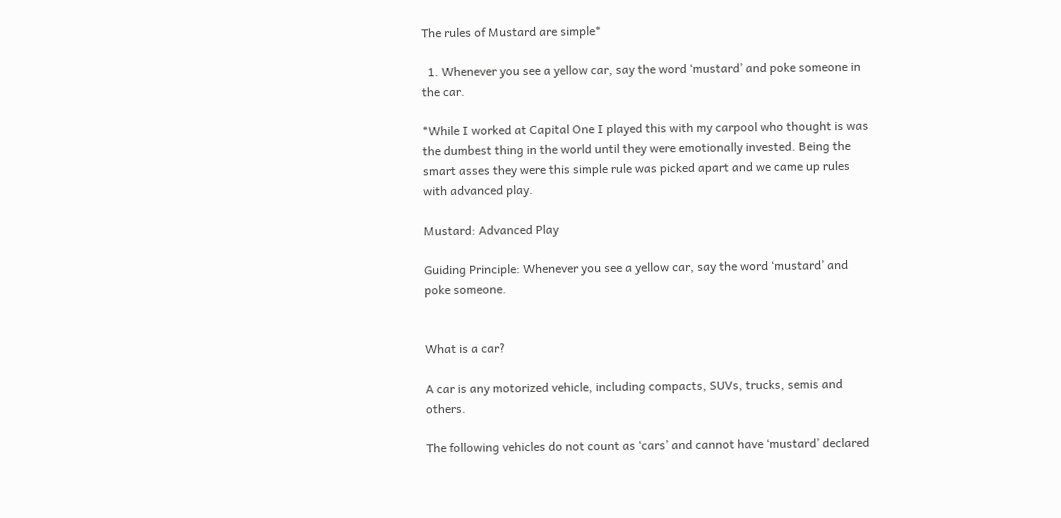The rules of Mustard are simple*

  1. Whenever you see a yellow car, say the word ‘mustard’ and poke someone in the car.

*While I worked at Capital One I played this with my carpool who thought is was the dumbest thing in the world until they were emotionally invested. Being the smart asses they were this simple rule was picked apart and we came up rules with advanced play.

Mustard: Advanced Play

Guiding Principle: Whenever you see a yellow car, say the word ‘mustard’ and poke someone.


What is a car?

A car is any motorized vehicle, including compacts, SUVs, trucks, semis and others.

The following vehicles do not count as ‘cars’ and cannot have ‘mustard’ declared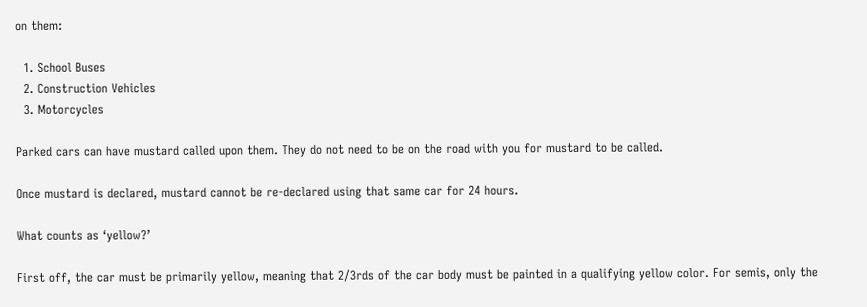on them:

  1. School Buses
  2. Construction Vehicles
  3. Motorcycles

Parked cars can have mustard called upon them. They do not need to be on the road with you for mustard to be called.

Once mustard is declared, mustard cannot be re-declared using that same car for 24 hours.

What counts as ‘yellow?’

First off, the car must be primarily yellow, meaning that 2/3rds of the car body must be painted in a qualifying yellow color. For semis, only the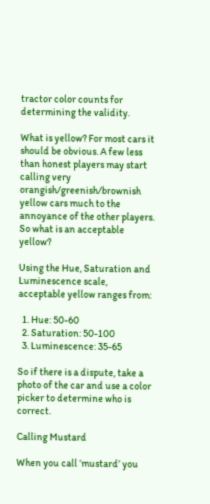tractor color counts for determining the validity.

What is yellow? For most cars it should be obvious. A few less than honest players may start calling very orangish/greenish/brownish yellow cars much to the annoyance of the other players. So what is an acceptable yellow?

Using the Hue, Saturation and Luminescence scale, acceptable yellow ranges from:

  1. Hue: 50-60
  2. Saturation: 50-100
  3. Luminescence: 35-65

So if there is a dispute, take a photo of the car and use a color picker to determine who is correct.

Calling Mustard

When you call ‘mustard’ you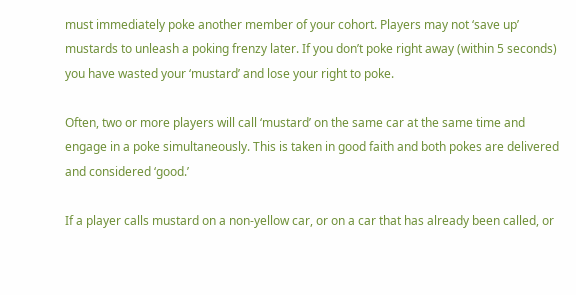must immediately poke another member of your cohort. Players may not ‘save up’ mustards to unleash a poking frenzy later. If you don’t poke right away (within 5 seconds) you have wasted your ‘mustard’ and lose your right to poke.

Often, two or more players will call ‘mustard’ on the same car at the same time and engage in a poke simultaneously. This is taken in good faith and both pokes are delivered and considered ‘good.’

If a player calls mustard on a non-yellow car, or on a car that has already been called, or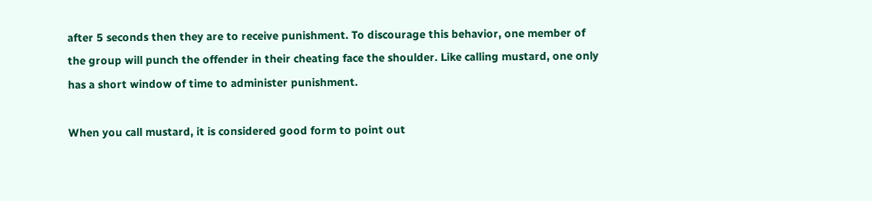after 5 seconds then they are to receive punishment. To discourage this behavior, one member of the group will punch the offender in their cheating face the shoulder. Like calling mustard, one only has a short window of time to administer punishment.

When you call mustard, it is considered good form to point out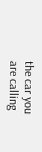the car you are calling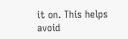it on. This helps avoid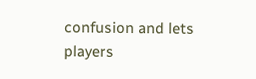confusion and lets players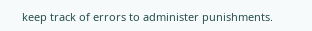keep track of errors to administer punishments.